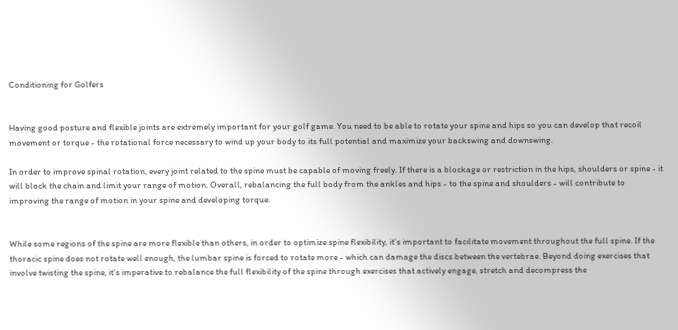Conditioning for Golfers


Having good posture and flexible joints are extremely important for your golf game. You need to be able to rotate your spine and hips so you can develop that recoil movement or torque - the rotational force necessary to wind up your body to its full potential and maximize your backswing and downswing.

In order to improve spinal rotation, every joint related to the spine must be capable of moving freely. If there is a blockage or restriction in the hips, shoulders or spine - it will block the chain and limit your range of motion. Overall, rebalancing the full body from the ankles and hips - to the spine and shoulders - will contribute to improving the range of motion in your spine and developing torque.


While some regions of the spine are more flexible than others, in order to optimize spine flexibility, it’s important to facilitate movement throughout the full spine. If the thoracic spine does not rotate well enough, the lumbar spine is forced to rotate more - which can damage the discs between the vertebrae. Beyond doing exercises that involve twisting the spine, it’s imperative to rebalance the full flexibility of the spine through exercises that actively engage, stretch and decompress the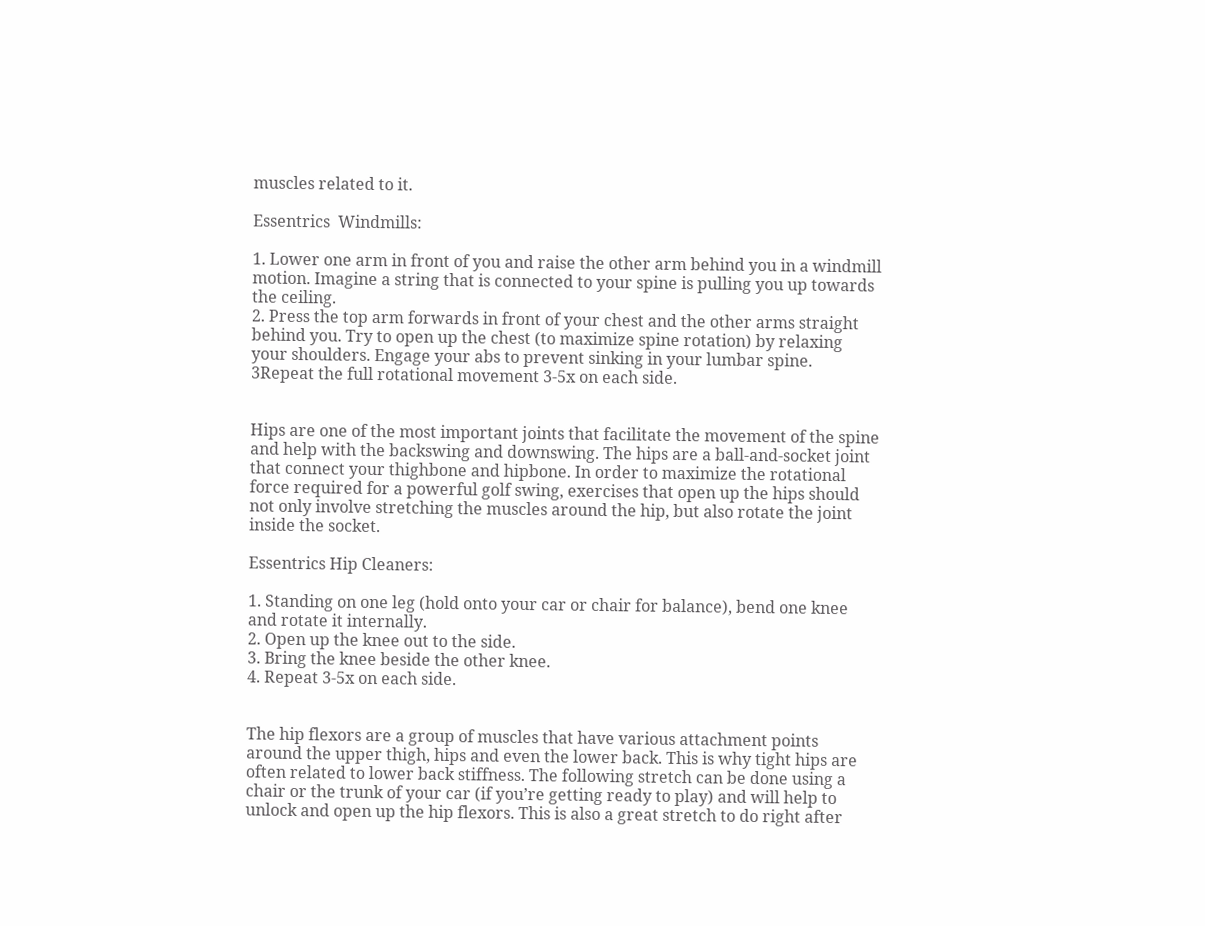muscles related to it.

Essentrics  Windmills:

1. Lower one arm in front of you and raise the other arm behind you in a windmill motion. Imagine a string that is connected to your spine is pulling you up towards the ceiling.
2. Press the top arm forwards in front of your chest and the other arms straight behind you. Try to open up the chest (to maximize spine rotation) by relaxing your shoulders. Engage your abs to prevent sinking in your lumbar spine.
3Repeat the full rotational movement 3-5x on each side.


Hips are one of the most important joints that facilitate the movement of the spine and help with the backswing and downswing. The hips are a ball-and-socket joint that connect your thighbone and hipbone. In order to maximize the rotational force required for a powerful golf swing, exercises that open up the hips should not only involve stretching the muscles around the hip, but also rotate the joint inside the socket.

Essentrics Hip Cleaners:

1. Standing on one leg (hold onto your car or chair for balance), bend one knee and rotate it internally.
2. Open up the knee out to the side.
3. Bring the knee beside the other knee.
4. Repeat 3-5x on each side.


The hip flexors are a group of muscles that have various attachment points around the upper thigh, hips and even the lower back. This is why tight hips are often related to lower back stiffness. The following stretch can be done using a chair or the trunk of your car (if you’re getting ready to play) and will help to unlock and open up the hip flexors. This is also a great stretch to do right after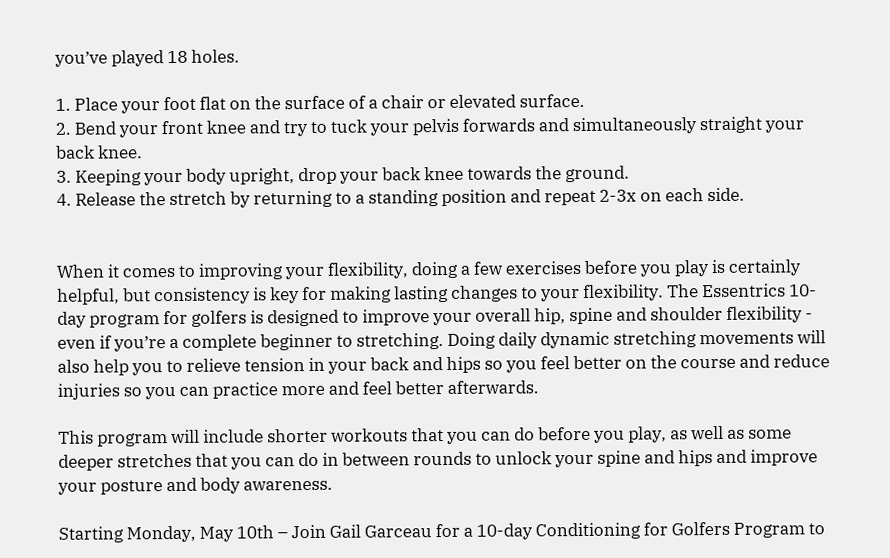you’ve played 18 holes.

1. Place your foot flat on the surface of a chair or elevated surface.
2. Bend your front knee and try to tuck your pelvis forwards and simultaneously straight your back knee.
3. Keeping your body upright, drop your back knee towards the ground.
4. Release the stretch by returning to a standing position and repeat 2-3x on each side.


When it comes to improving your flexibility, doing a few exercises before you play is certainly helpful, but consistency is key for making lasting changes to your flexibility. The Essentrics 10-day program for golfers is designed to improve your overall hip, spine and shoulder flexibility - even if you’re a complete beginner to stretching. Doing daily dynamic stretching movements will also help you to relieve tension in your back and hips so you feel better on the course and reduce injuries so you can practice more and feel better afterwards.

This program will include shorter workouts that you can do before you play, as well as some deeper stretches that you can do in between rounds to unlock your spine and hips and improve your posture and body awareness.

Starting Monday, May 10th – Join Gail Garceau for a 10-day Conditioning for Golfers Program to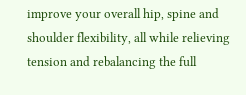improve your overall hip, spine and shoulder flexibility, all while relieving tension and rebalancing the full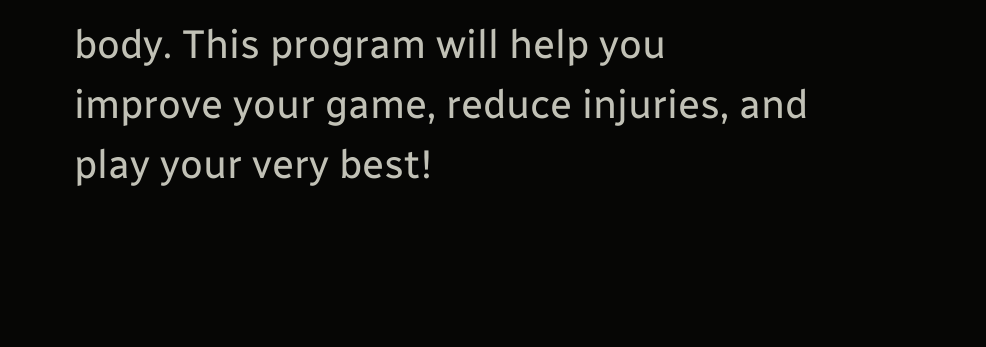body. This program will help you improve your game, reduce injuries, and play your very best!